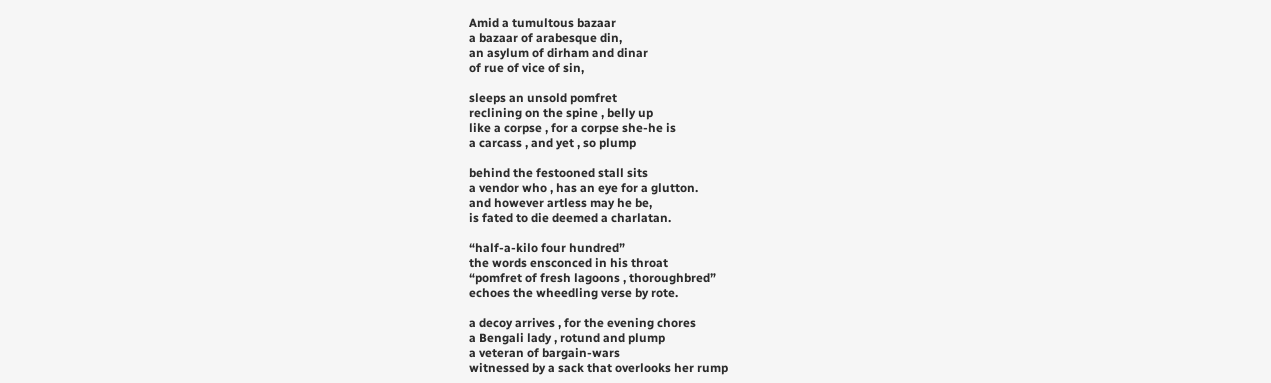Amid a tumultous bazaar
a bazaar of arabesque din,
an asylum of dirham and dinar
of rue of vice of sin,

sleeps an unsold pomfret
reclining on the spine , belly up
like a corpse , for a corpse she-he is
a carcass , and yet , so plump

behind the festooned stall sits
a vendor who , has an eye for a glutton.
and however artless may he be,
is fated to die deemed a charlatan.

“half-a-kilo four hundred”
the words ensconced in his throat
“pomfret of fresh lagoons , thoroughbred”
echoes the wheedling verse by rote.

a decoy arrives , for the evening chores
a Bengali lady , rotund and plump
a veteran of bargain-wars
witnessed by a sack that overlooks her rump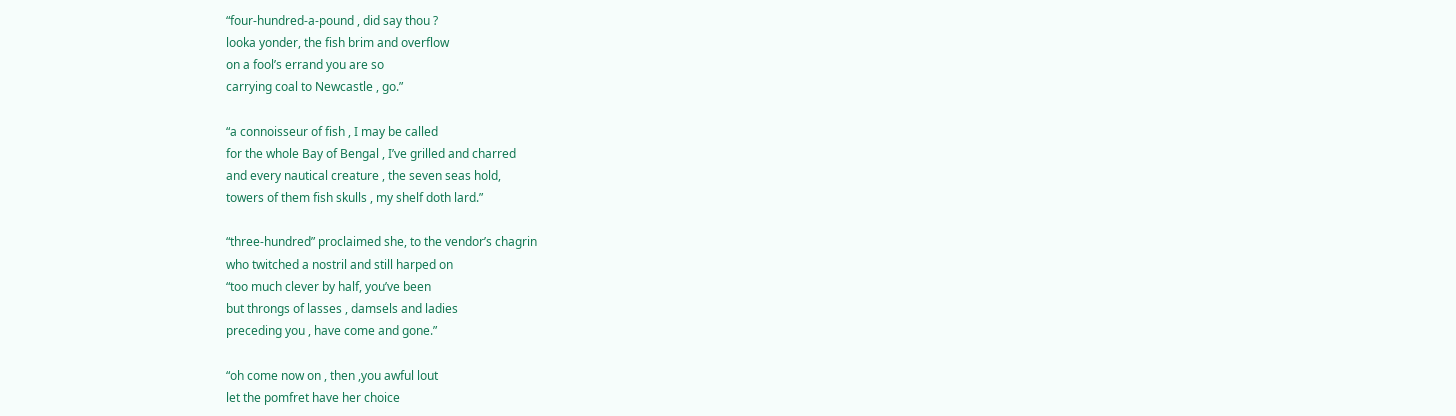“four-hundred-a-pound , did say thou ?
looka yonder, the fish brim and overflow
on a fool’s errand you are so
carrying coal to Newcastle , go.”

“a connoisseur of fish , I may be called
for the whole Bay of Bengal , I’ve grilled and charred
and every nautical creature , the seven seas hold,
towers of them fish skulls , my shelf doth lard.”

“three-hundred” proclaimed she, to the vendor’s chagrin
who twitched a nostril and still harped on
“too much clever by half, you’ve been
but throngs of lasses , damsels and ladies
preceding you , have come and gone.”

“oh come now on , then ,you awful lout
let the pomfret have her choice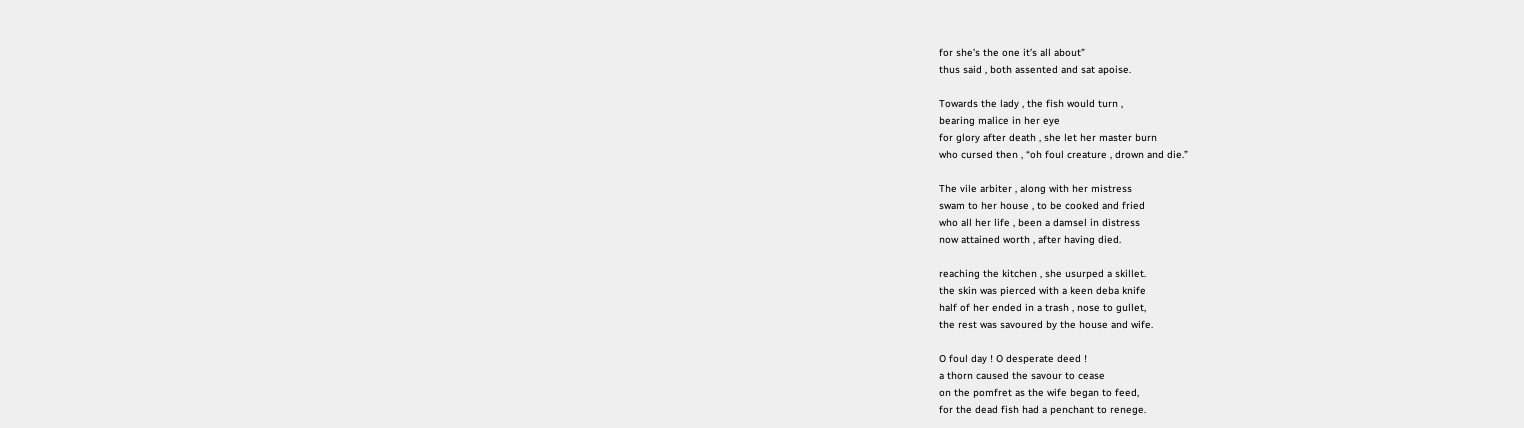for she’s the one it’s all about”
thus said , both assented and sat apoise.

Towards the lady , the fish would turn ,
bearing malice in her eye
for glory after death , she let her master burn
who cursed then , “oh foul creature , drown and die.”

The vile arbiter , along with her mistress
swam to her house , to be cooked and fried
who all her life , been a damsel in distress
now attained worth , after having died.

reaching the kitchen , she usurped a skillet.
the skin was pierced with a keen deba knife
half of her ended in a trash , nose to gullet,
the rest was savoured by the house and wife.

O foul day ! O desperate deed !
a thorn caused the savour to cease
on the pomfret as the wife began to feed,
for the dead fish had a penchant to renege.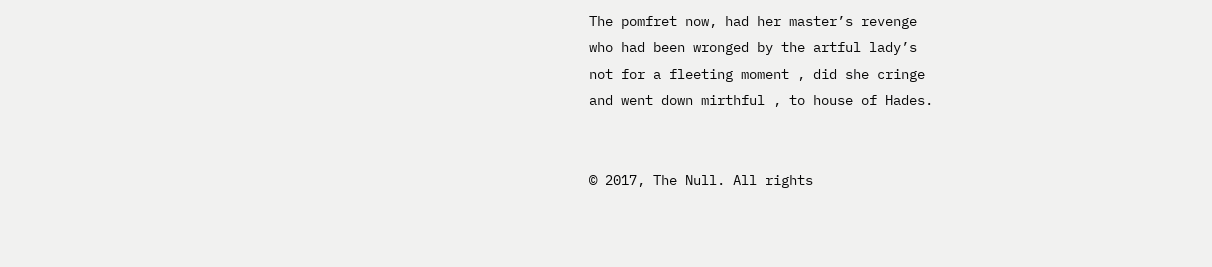The pomfret now, had her master’s revenge
who had been wronged by the artful lady’s
not for a fleeting moment , did she cringe
and went down mirthful , to house of Hades.


© 2017, The Null. All rights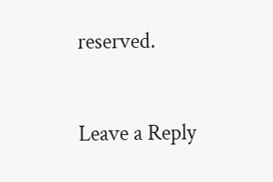reserved.


Leave a Reply